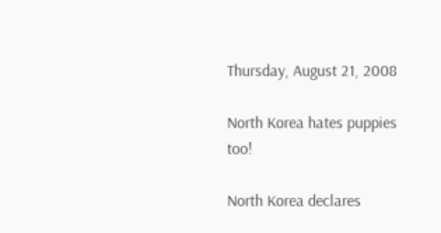Thursday, August 21, 2008

North Korea hates puppies too!

North Korea declares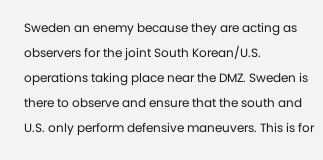Sweden an enemy because they are acting as observers for the joint South Korean/U.S. operations taking place near the DMZ. Sweden is there to observe and ensure that the south and U.S. only perform defensive maneuvers. This is for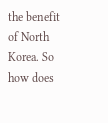the benefit of North Korea. So how does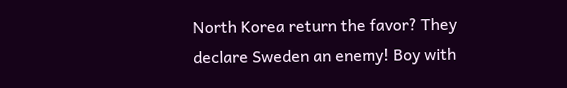North Korea return the favor? They declare Sweden an enemy! Boy with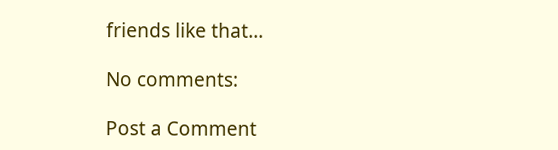friends like that...

No comments:

Post a Comment